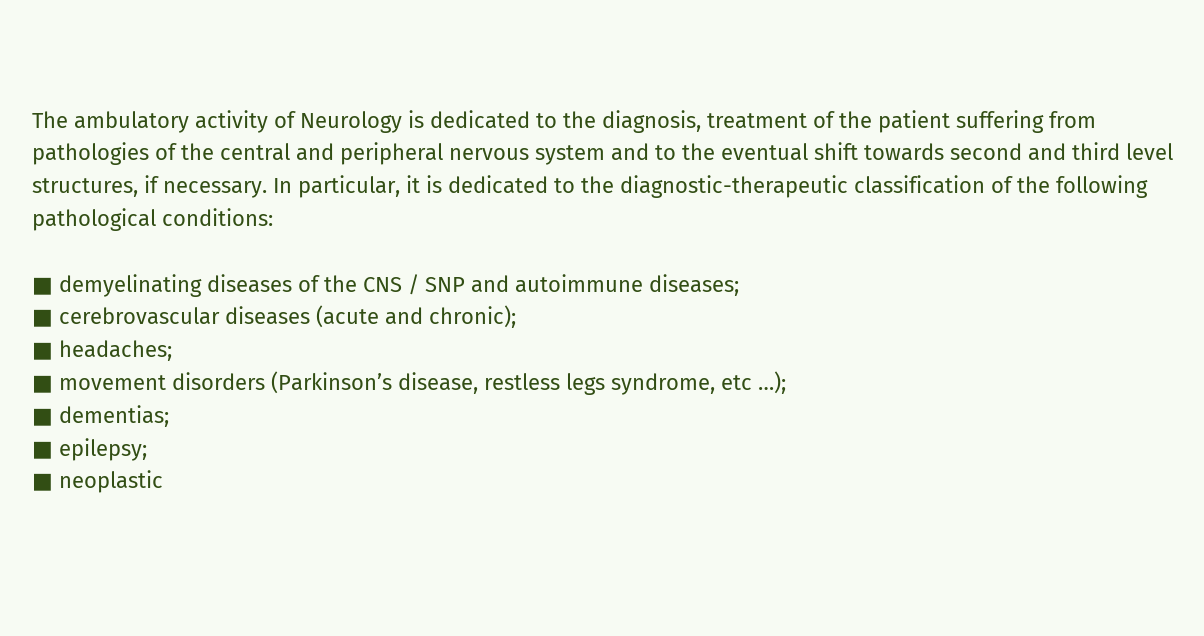The ambulatory activity of Neurology is dedicated to the diagnosis, treatment of the patient suffering from pathologies of the central and peripheral nervous system and to the eventual shift towards second and third level structures, if necessary. In particular, it is dedicated to the diagnostic-therapeutic classification of the following pathological conditions:

■ demyelinating diseases of the CNS / SNP and autoimmune diseases;
■ cerebrovascular diseases (acute and chronic);
■ headaches;
■ movement disorders (Parkinson’s disease, restless legs syndrome, etc …);
■ dementias;
■ epilepsy;
■ neoplastic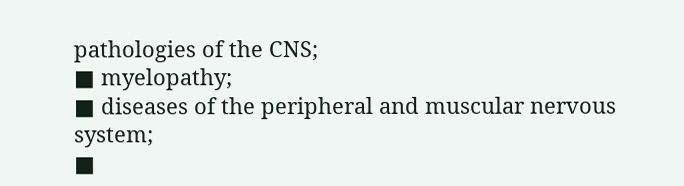pathologies of the CNS;
■ myelopathy;
■ diseases of the peripheral and muscular nervous system;
■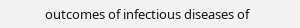outcomes of infectious diseases of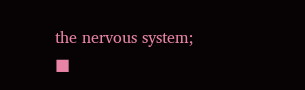the nervous system;
■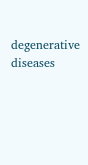degenerative diseases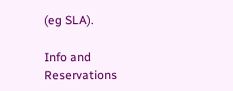(eg SLA).

Info and Reservations